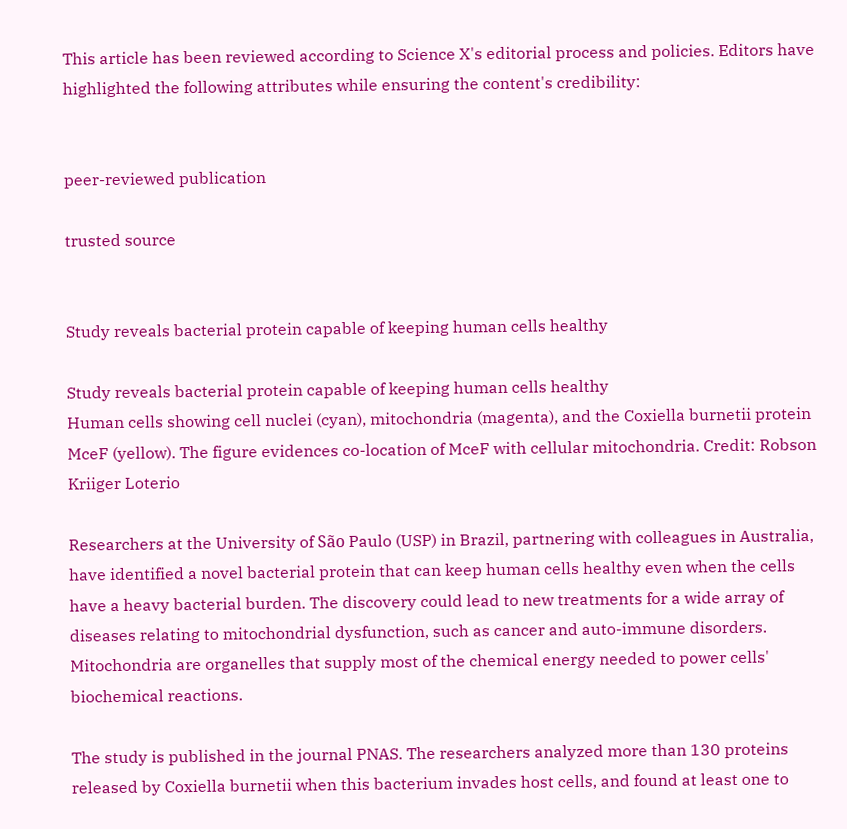This article has been reviewed according to Science X's editorial process and policies. Editors have highlighted the following attributes while ensuring the content's credibility:


peer-reviewed publication

trusted source


Study reveals bacterial protein capable of keeping human cells healthy

Study reveals bacterial protein capable of keeping human cells healthy
Human cells showing cell nuclei (cyan), mitochondria (magenta), and the Coxiella burnetii protein MceF (yellow). The figure evidences co-location of MceF with cellular mitochondria. Credit: Robson Kriiger Loterio

Researchers at the University of São Paulo (USP) in Brazil, partnering with colleagues in Australia, have identified a novel bacterial protein that can keep human cells healthy even when the cells have a heavy bacterial burden. The discovery could lead to new treatments for a wide array of diseases relating to mitochondrial dysfunction, such as cancer and auto-immune disorders. Mitochondria are organelles that supply most of the chemical energy needed to power cells' biochemical reactions.

The study is published in the journal PNAS. The researchers analyzed more than 130 proteins released by Coxiella burnetii when this bacterium invades host cells, and found at least one to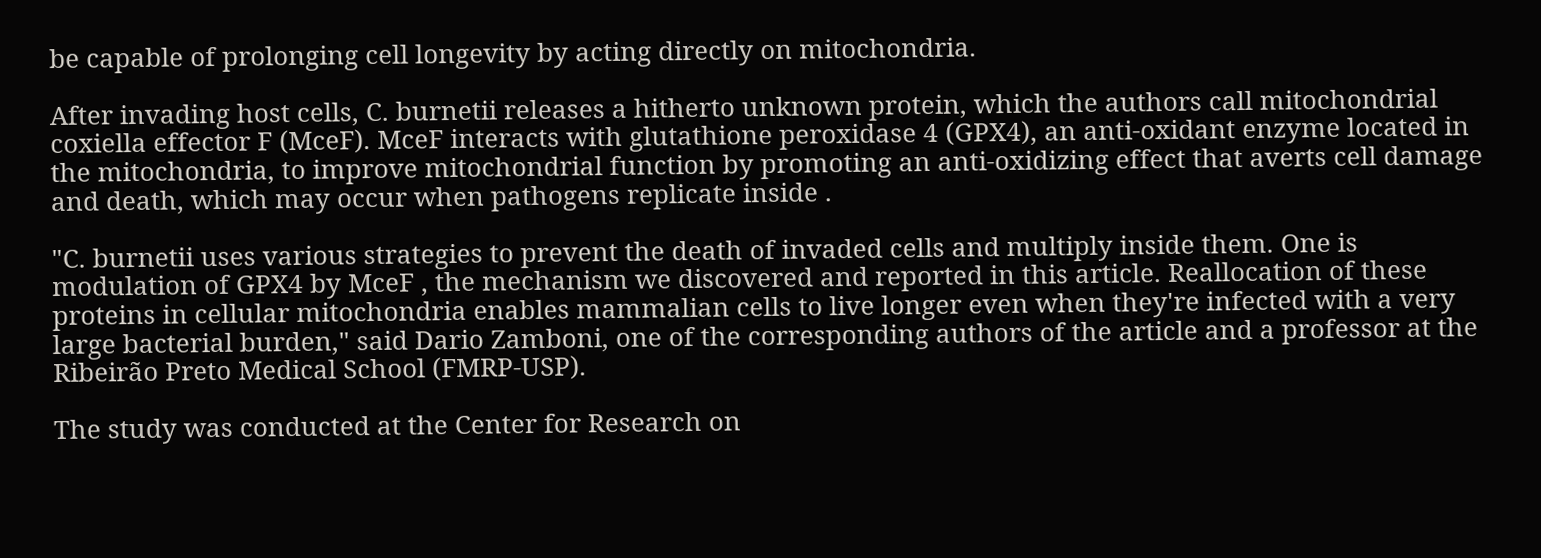be capable of prolonging cell longevity by acting directly on mitochondria.

After invading host cells, C. burnetii releases a hitherto unknown protein, which the authors call mitochondrial coxiella effector F (MceF). MceF interacts with glutathione peroxidase 4 (GPX4), an anti-oxidant enzyme located in the mitochondria, to improve mitochondrial function by promoting an anti-oxidizing effect that averts cell damage and death, which may occur when pathogens replicate inside .

"C. burnetii uses various strategies to prevent the death of invaded cells and multiply inside them. One is modulation of GPX4 by MceF , the mechanism we discovered and reported in this article. Reallocation of these proteins in cellular mitochondria enables mammalian cells to live longer even when they're infected with a very large bacterial burden," said Dario Zamboni, one of the corresponding authors of the article and a professor at the Ribeirão Preto Medical School (FMRP-USP).

The study was conducted at the Center for Research on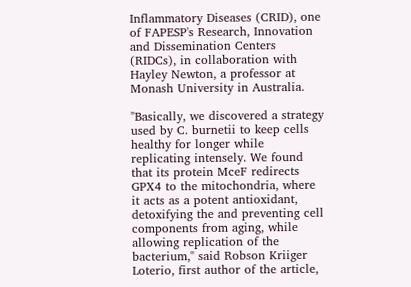Inflammatory Diseases (CRID), one of FAPESP's Research, Innovation and Dissemination Centers (RIDCs), in collaboration with Hayley Newton, a professor at Monash University in Australia.

"Basically, we discovered a strategy used by C. burnetii to keep cells healthy for longer while replicating intensely. We found that its protein MceF redirects GPX4 to the mitochondria, where it acts as a potent antioxidant, detoxifying the and preventing cell components from aging, while allowing replication of the bacterium," said Robson Kriiger Loterio, first author of the article,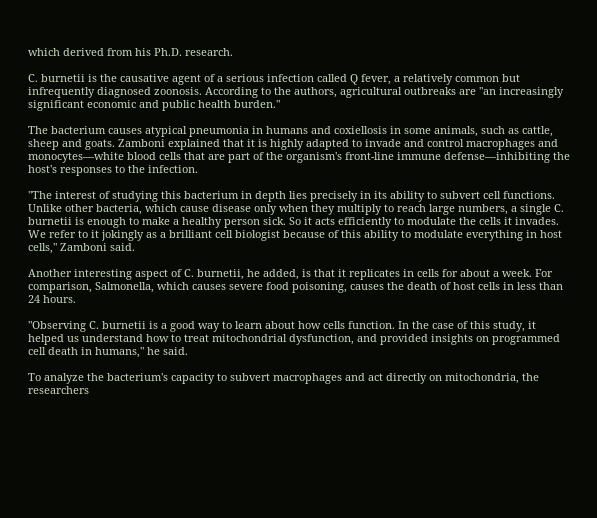which derived from his Ph.D. research.

C. burnetii is the causative agent of a serious infection called Q fever, a relatively common but infrequently diagnosed zoonosis. According to the authors, agricultural outbreaks are "an increasingly significant economic and public health burden."

The bacterium causes atypical pneumonia in humans and coxiellosis in some animals, such as cattle, sheep and goats. Zamboni explained that it is highly adapted to invade and control macrophages and monocytes—white blood cells that are part of the organism's front-line immune defense—inhibiting the host's responses to the infection.

"The interest of studying this bacterium in depth lies precisely in its ability to subvert cell functions. Unlike other bacteria, which cause disease only when they multiply to reach large numbers, a single C. burnetii is enough to make a healthy person sick. So it acts efficiently to modulate the cells it invades. We refer to it jokingly as a brilliant cell biologist because of this ability to modulate everything in host cells," Zamboni said.

Another interesting aspect of C. burnetii, he added, is that it replicates in cells for about a week. For comparison, Salmonella, which causes severe food poisoning, causes the death of host cells in less than 24 hours.

"Observing C. burnetii is a good way to learn about how cells function. In the case of this study, it helped us understand how to treat mitochondrial dysfunction, and provided insights on programmed cell death in humans," he said.

To analyze the bacterium's capacity to subvert macrophages and act directly on mitochondria, the researchers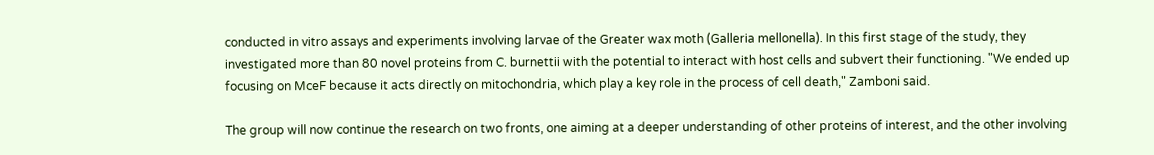conducted in vitro assays and experiments involving larvae of the Greater wax moth (Galleria mellonella). In this first stage of the study, they investigated more than 80 novel proteins from C. burnettii with the potential to interact with host cells and subvert their functioning. "We ended up focusing on MceF because it acts directly on mitochondria, which play a key role in the process of cell death," Zamboni said.

The group will now continue the research on two fronts, one aiming at a deeper understanding of other proteins of interest, and the other involving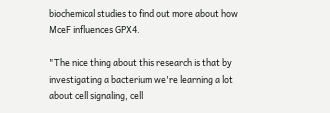biochemical studies to find out more about how MceF influences GPX4.

"The nice thing about this research is that by investigating a bacterium we're learning a lot about cell signaling, cell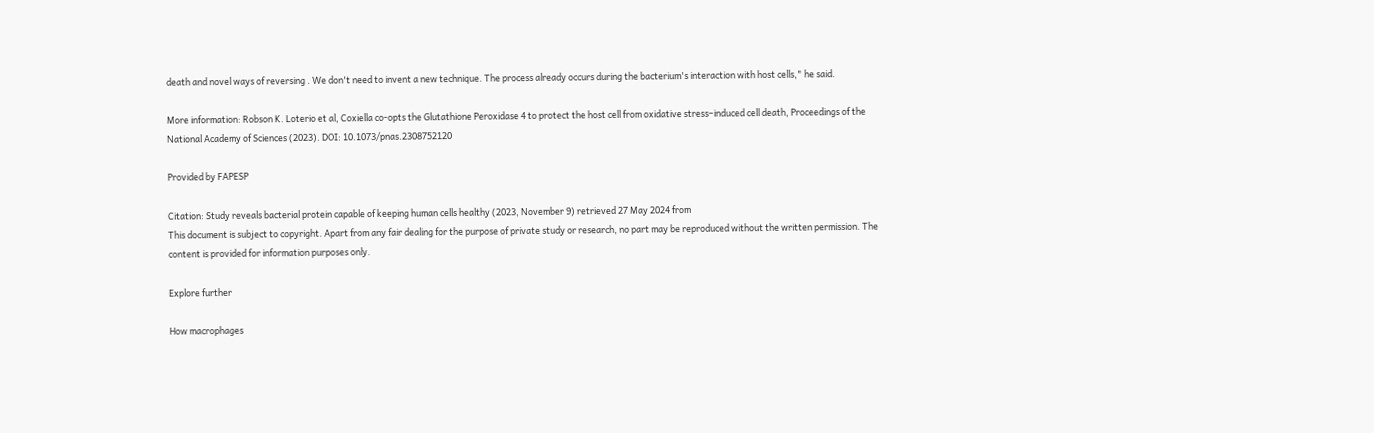death and novel ways of reversing . We don't need to invent a new technique. The process already occurs during the bacterium's interaction with host cells," he said.

More information: Robson K. Loterio et al, Coxiella co-opts the Glutathione Peroxidase 4 to protect the host cell from oxidative stress–induced cell death, Proceedings of the National Academy of Sciences (2023). DOI: 10.1073/pnas.2308752120

Provided by FAPESP

Citation: Study reveals bacterial protein capable of keeping human cells healthy (2023, November 9) retrieved 27 May 2024 from
This document is subject to copyright. Apart from any fair dealing for the purpose of private study or research, no part may be reproduced without the written permission. The content is provided for information purposes only.

Explore further

How macrophages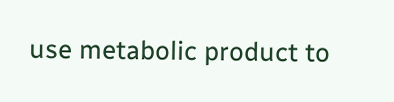use metabolic product to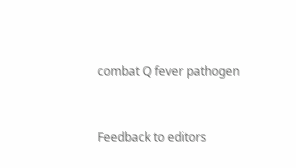combat Q fever pathogen


Feedback to editors